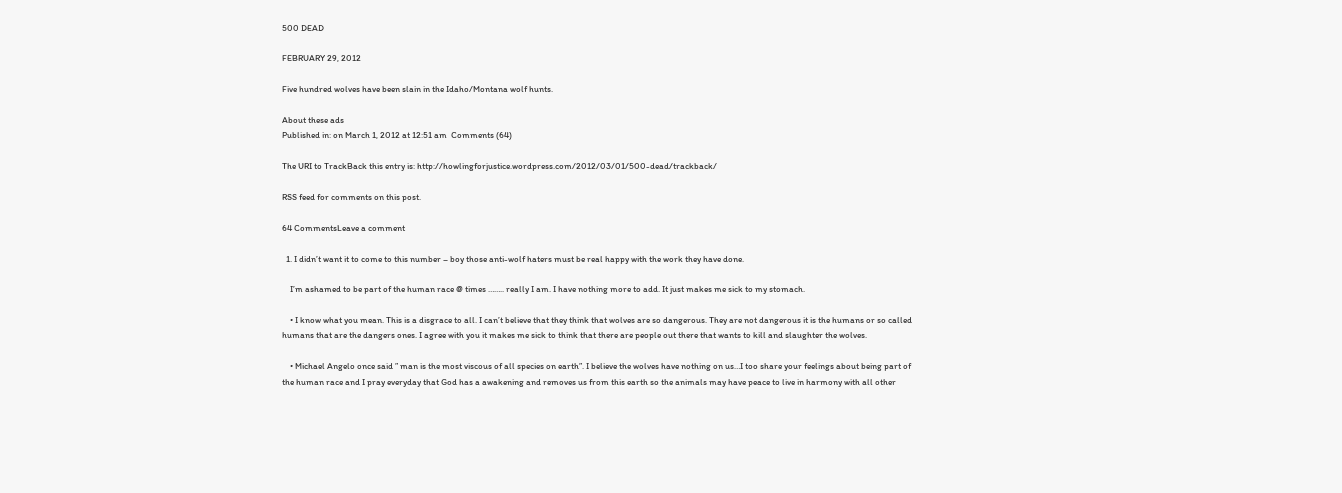500 DEAD

FEBRUARY 29, 2012

Five hundred wolves have been slain in the Idaho/Montana wolf hunts.

About these ads
Published in: on March 1, 2012 at 12:51 am  Comments (64)

The URI to TrackBack this entry is: http://howlingforjustice.wordpress.com/2012/03/01/500-dead/trackback/

RSS feed for comments on this post.

64 CommentsLeave a comment

  1. I didn’t want it to come to this number – boy those anti-wolf haters must be real happy with the work they have done.

    I’m ashamed to be part of the human race @ times …….. really I am. I have nothing more to add. It just makes me sick to my stomach.

    • I know what you mean. This is a disgrace to all. I can’t believe that they think that wolves are so dangerous. They are not dangerous it is the humans or so called humans that are the dangers ones. I agree with you it makes me sick to think that there are people out there that wants to kill and slaughter the wolves.

    • Michael Angelo once said ” man is the most viscous of all species on earth”. I believe the wolves have nothing on us…I too share your feelings about being part of the human race and I pray everyday that God has a awakening and removes us from this earth so the animals may have peace to live in harmony with all other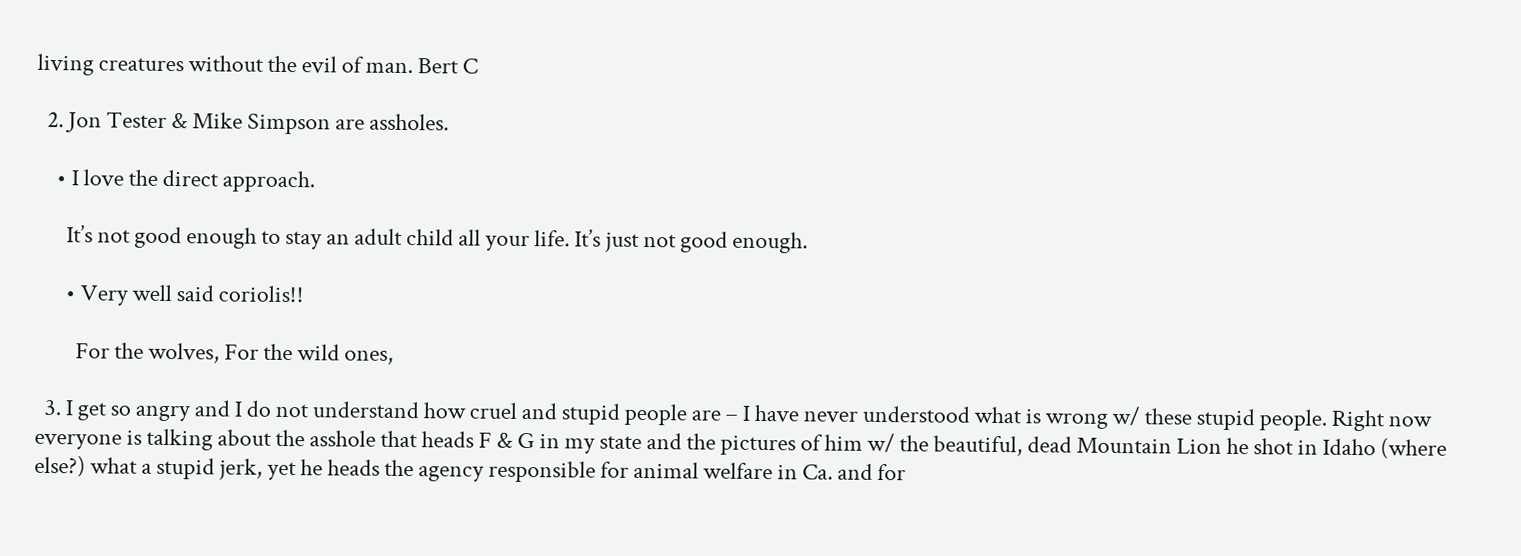living creatures without the evil of man. Bert C

  2. Jon Tester & Mike Simpson are assholes.

    • I love the direct approach.

      It’s not good enough to stay an adult child all your life. It’s just not good enough.

      • Very well said coriolis!!

        For the wolves, For the wild ones,

  3. I get so angry and I do not understand how cruel and stupid people are – I have never understood what is wrong w/ these stupid people. Right now everyone is talking about the asshole that heads F & G in my state and the pictures of him w/ the beautiful, dead Mountain Lion he shot in Idaho (where else?) what a stupid jerk, yet he heads the agency responsible for animal welfare in Ca. and for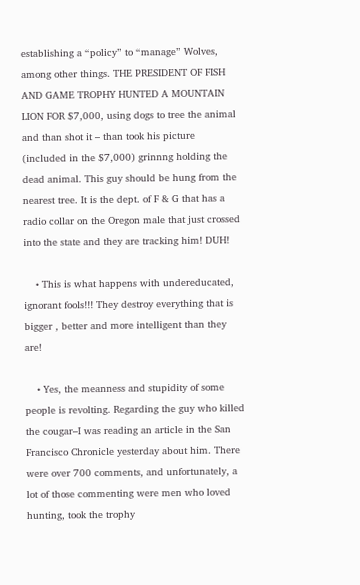establishing a “policy” to “manage” Wolves, among other things. THE PRESIDENT OF FISH AND GAME TROPHY HUNTED A MOUNTAIN LION FOR $7,000, using dogs to tree the animal and than shot it – than took his picture (included in the $7,000) grinnng holding the dead animal. This guy should be hung from the nearest tree. It is the dept. of F & G that has a radio collar on the Oregon male that just crossed into the state and they are tracking him! DUH!

    • This is what happens with undereducated, ignorant fools!!! They destroy everything that is bigger , better and more intelligent than they are!

    • Yes, the meanness and stupidity of some people is revolting. Regarding the guy who killed the cougar–I was reading an article in the San Francisco Chronicle yesterday about him. There were over 700 comments, and unfortunately, a lot of those commenting were men who loved hunting, took the trophy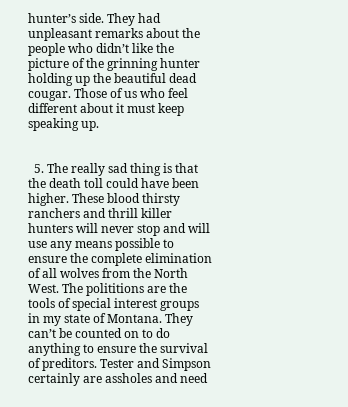hunter’s side. They had unpleasant remarks about the people who didn’t like the picture of the grinning hunter holding up the beautiful dead cougar. Those of us who feel different about it must keep speaking up.


  5. The really sad thing is that the death toll could have been higher. These blood thirsty ranchers and thrill killer hunters will never stop and will use any means possible to ensure the complete elimination of all wolves from the North West. The polititions are the tools of special interest groups in my state of Montana. They can’t be counted on to do anything to ensure the survival of preditors. Tester and Simpson certainly are assholes and need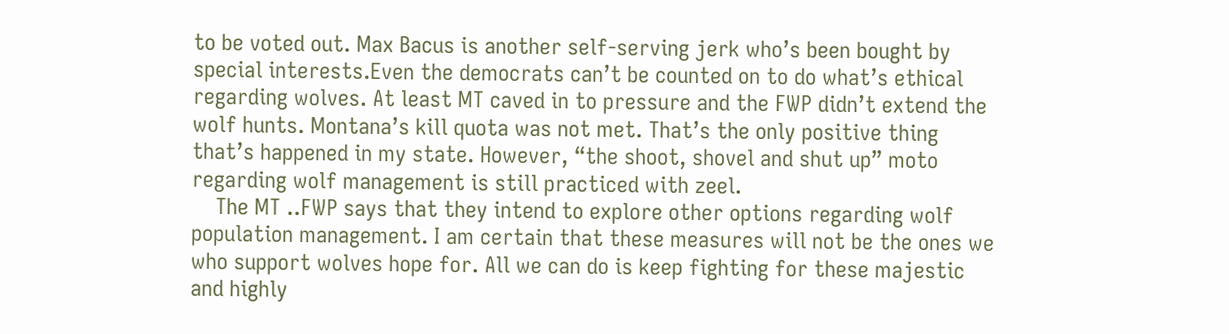to be voted out. Max Bacus is another self-serving jerk who’s been bought by special interests.Even the democrats can’t be counted on to do what’s ethical regarding wolves. At least MT caved in to pressure and the FWP didn’t extend the wolf hunts. Montana’s kill quota was not met. That’s the only positive thing that’s happened in my state. However, “the shoot, shovel and shut up” moto regarding wolf management is still practiced with zeel.
    The MT ..FWP says that they intend to explore other options regarding wolf population management. I am certain that these measures will not be the ones we who support wolves hope for. All we can do is keep fighting for these majestic and highly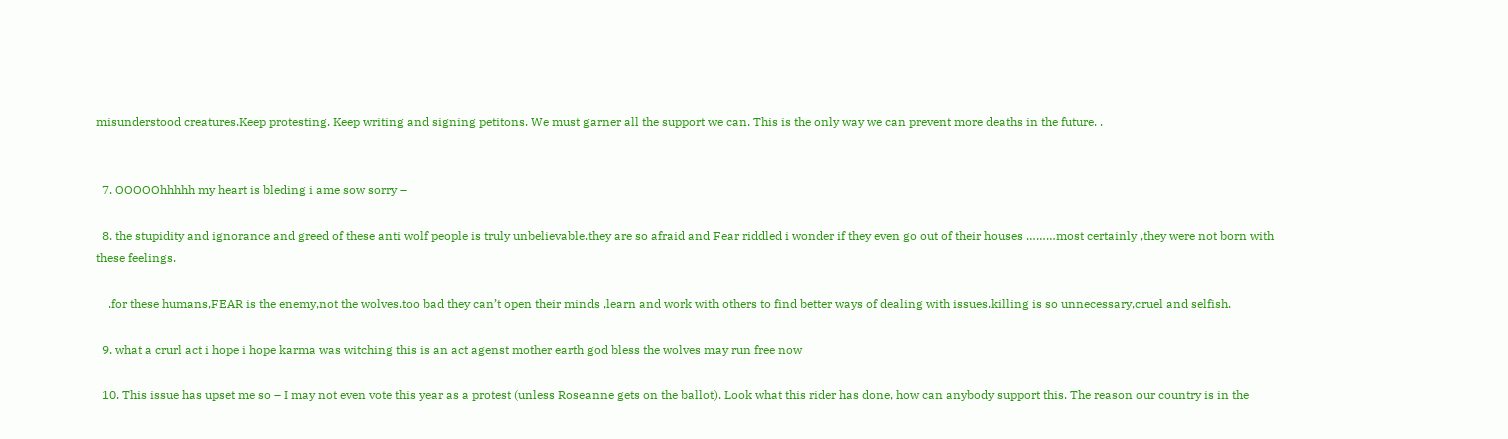misunderstood creatures.Keep protesting. Keep writing and signing petitons. We must garner all the support we can. This is the only way we can prevent more deaths in the future. .


  7. OOOOOhhhhh my heart is bleding i ame sow sorry –

  8. the stupidity and ignorance and greed of these anti wolf people is truly unbelievable.they are so afraid and Fear riddled i wonder if they even go out of their houses ………most certainly ,they were not born with these feelings.

    .for these humans,FEAR is the enemy,not the wolves.too bad they can’t open their minds ,learn and work with others to find better ways of dealing with issues.killing is so unnecessary,cruel and selfish.

  9. what a crurl act i hope i hope karma was witching this is an act agenst mother earth god bless the wolves may run free now

  10. This issue has upset me so – I may not even vote this year as a protest (unless Roseanne gets on the ballot). Look what this rider has done, how can anybody support this. The reason our country is in the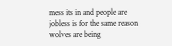mess its in and people are jobless is for the same reason wolves are being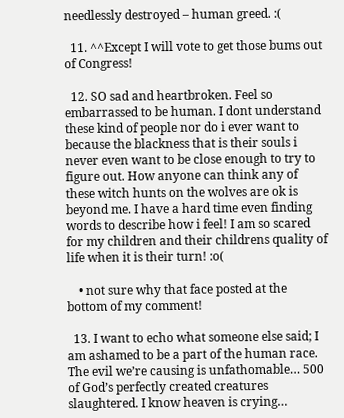needlessly destroyed – human greed. :(

  11. ^^Except I will vote to get those bums out of Congress!

  12. SO sad and heartbroken. Feel so embarrassed to be human. I dont understand these kind of people nor do i ever want to because the blackness that is their souls i never even want to be close enough to try to figure out. How anyone can think any of these witch hunts on the wolves are ok is beyond me. I have a hard time even finding words to describe how i feel! I am so scared for my children and their childrens quality of life when it is their turn! :o(

    • not sure why that face posted at the bottom of my comment!

  13. I want to echo what someone else said; I am ashamed to be a part of the human race. The evil we’re causing is unfathomable… 500 of God’s perfectly created creatures slaughtered. I know heaven is crying…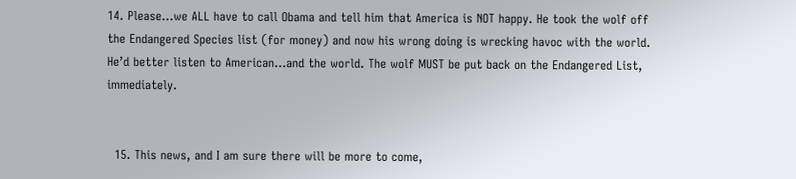14. Please…we ALL have to call Obama and tell him that America is NOT happy. He took the wolf off the Endangered Species list (for money) and now his wrong doing is wrecking havoc with the world. He’d better listen to American…and the world. The wolf MUST be put back on the Endangered List, immediately.


  15. This news, and I am sure there will be more to come,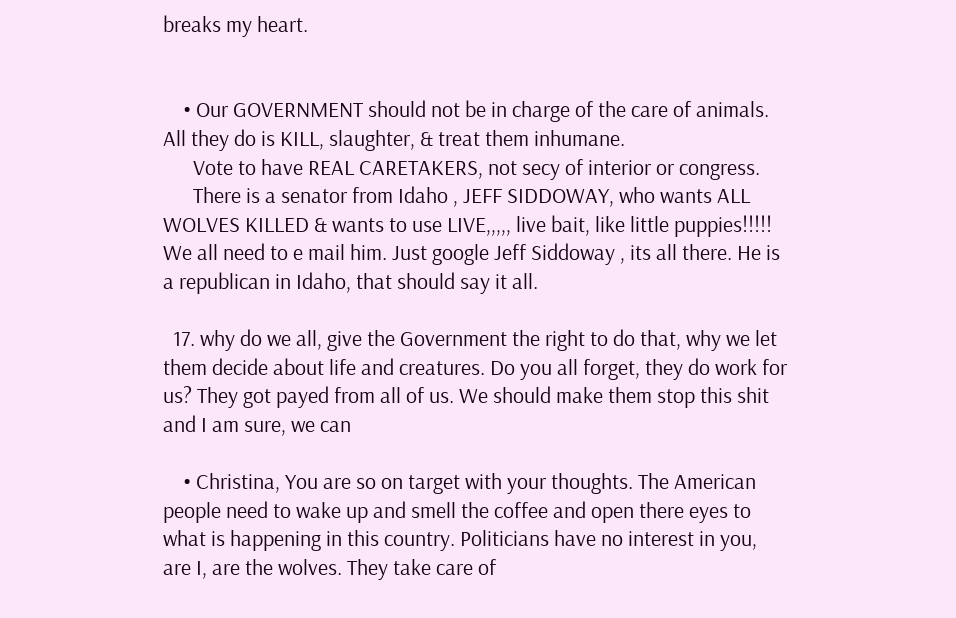breaks my heart.


    • Our GOVERNMENT should not be in charge of the care of animals. All they do is KILL, slaughter, & treat them inhumane.
      Vote to have REAL CARETAKERS, not secy of interior or congress.
      There is a senator from Idaho , JEFF SIDDOWAY, who wants ALL WOLVES KILLED & wants to use LIVE,,,,, live bait, like little puppies!!!!! We all need to e mail him. Just google Jeff Siddoway , its all there. He is a republican in Idaho, that should say it all.

  17. why do we all, give the Government the right to do that, why we let them decide about life and creatures. Do you all forget, they do work for us? They got payed from all of us. We should make them stop this shit and I am sure, we can

    • Christina, You are so on target with your thoughts. The American people need to wake up and smell the coffee and open there eyes to what is happening in this country. Politicians have no interest in you, are I, are the wolves. They take care of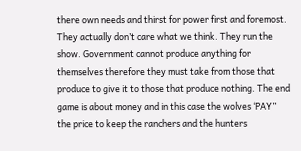there own needs and thirst for power first and foremost. They actually don’t care what we think. They run the show. Government cannot produce anything for themselves therefore they must take from those that produce to give it to those that produce nothing. The end game is about money and in this case the wolves ‘PAY” the price to keep the ranchers and the hunters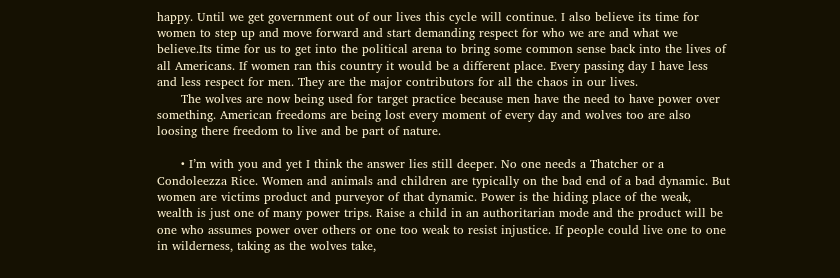happy. Until we get government out of our lives this cycle will continue. I also believe its time for women to step up and move forward and start demanding respect for who we are and what we believe.Its time for us to get into the political arena to bring some common sense back into the lives of all Americans. If women ran this country it would be a different place. Every passing day I have less and less respect for men. They are the major contributors for all the chaos in our lives.
      The wolves are now being used for target practice because men have the need to have power over something. American freedoms are being lost every moment of every day and wolves too are also loosing there freedom to live and be part of nature.

      • I’m with you and yet I think the answer lies still deeper. No one needs a Thatcher or a Condoleezza Rice. Women and animals and children are typically on the bad end of a bad dynamic. But women are victims product and purveyor of that dynamic. Power is the hiding place of the weak, wealth is just one of many power trips. Raise a child in an authoritarian mode and the product will be one who assumes power over others or one too weak to resist injustice. If people could live one to one in wilderness, taking as the wolves take,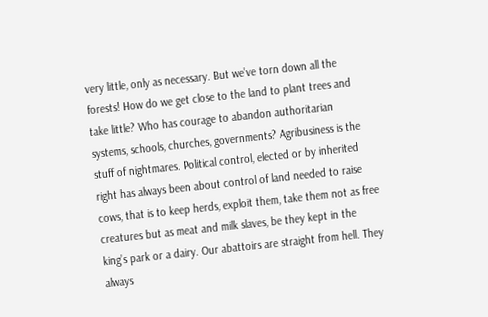very little, only as necessary. But we’ve torn down all the forests! How do we get close to the land to plant trees and take little? Who has courage to abandon authoritarian systems, schools, churches, governments? Agribusiness is the stuff of nightmares. Political control, elected or by inherited right has always been about control of land needed to raise cows, that is to keep herds, exploit them, take them not as free creatures but as meat and milk slaves, be they kept in the king’s park or a dairy. Our abattoirs are straight from hell. They always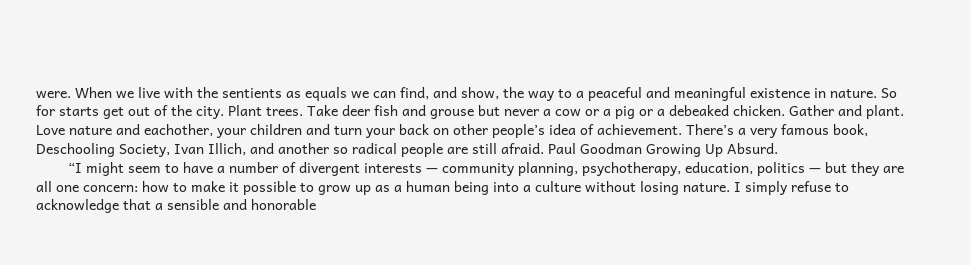were. When we live with the sentients as equals we can find, and show, the way to a peaceful and meaningful existence in nature. So for starts get out of the city. Plant trees. Take deer fish and grouse but never a cow or a pig or a debeaked chicken. Gather and plant. Love nature and eachother, your children and turn your back on other people’s idea of achievement. There’s a very famous book, Deschooling Society, Ivan Illich, and another so radical people are still afraid. Paul Goodman Growing Up Absurd.
        “I might seem to have a number of divergent interests — community planning, psychotherapy, education, politics — but they are all one concern: how to make it possible to grow up as a human being into a culture without losing nature. I simply refuse to acknowledge that a sensible and honorable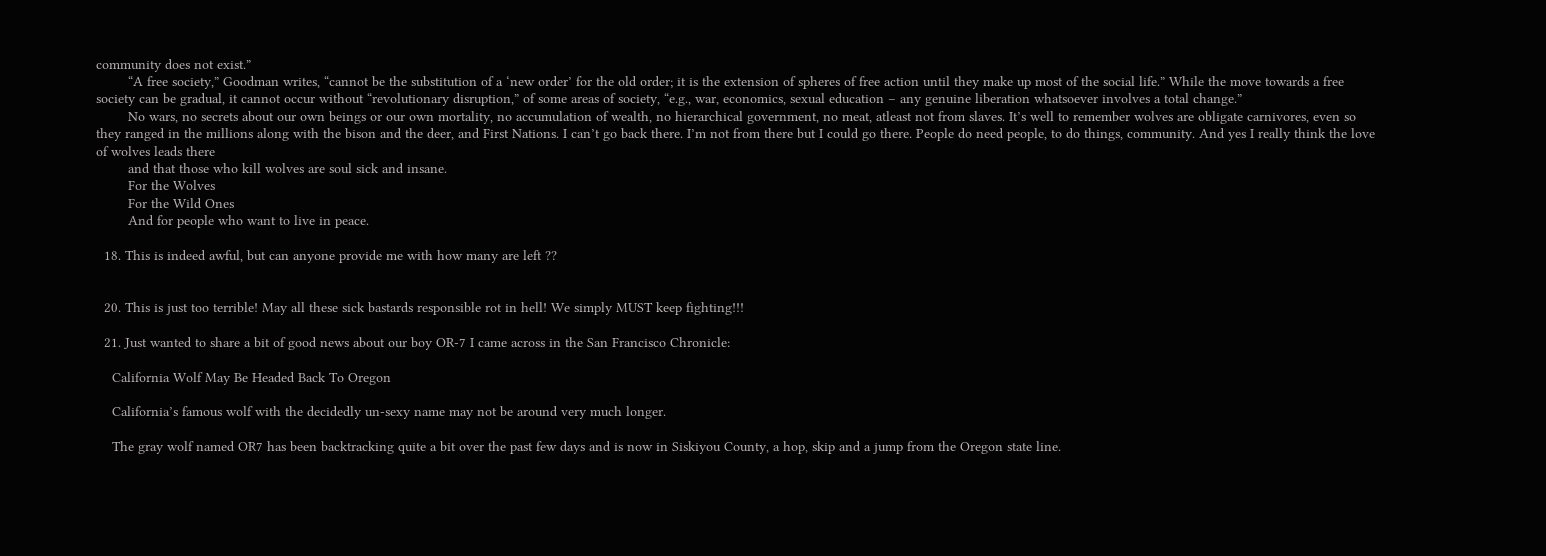community does not exist.”
        “A free society,” Goodman writes, “cannot be the substitution of a ‘new order’ for the old order; it is the extension of spheres of free action until they make up most of the social life.” While the move towards a free society can be gradual, it cannot occur without “revolutionary disruption,” of some areas of society, “e.g., war, economics, sexual education – any genuine liberation whatsoever involves a total change.”
        No wars, no secrets about our own beings or our own mortality, no accumulation of wealth, no hierarchical government, no meat, atleast not from slaves. It’s well to remember wolves are obligate carnivores, even so they ranged in the millions along with the bison and the deer, and First Nations. I can’t go back there. I’m not from there but I could go there. People do need people, to do things, community. And yes I really think the love of wolves leads there
        and that those who kill wolves are soul sick and insane.
        For the Wolves
        For the Wild Ones
        And for people who want to live in peace.

  18. This is indeed awful, but can anyone provide me with how many are left ??


  20. This is just too terrible! May all these sick bastards responsible rot in hell! We simply MUST keep fighting!!!

  21. Just wanted to share a bit of good news about our boy OR-7 I came across in the San Francisco Chronicle:

    California Wolf May Be Headed Back To Oregon

    California’s famous wolf with the decidedly un-sexy name may not be around very much longer.

    The gray wolf named OR7 has been backtracking quite a bit over the past few days and is now in Siskiyou County, a hop, skip and a jump from the Oregon state line.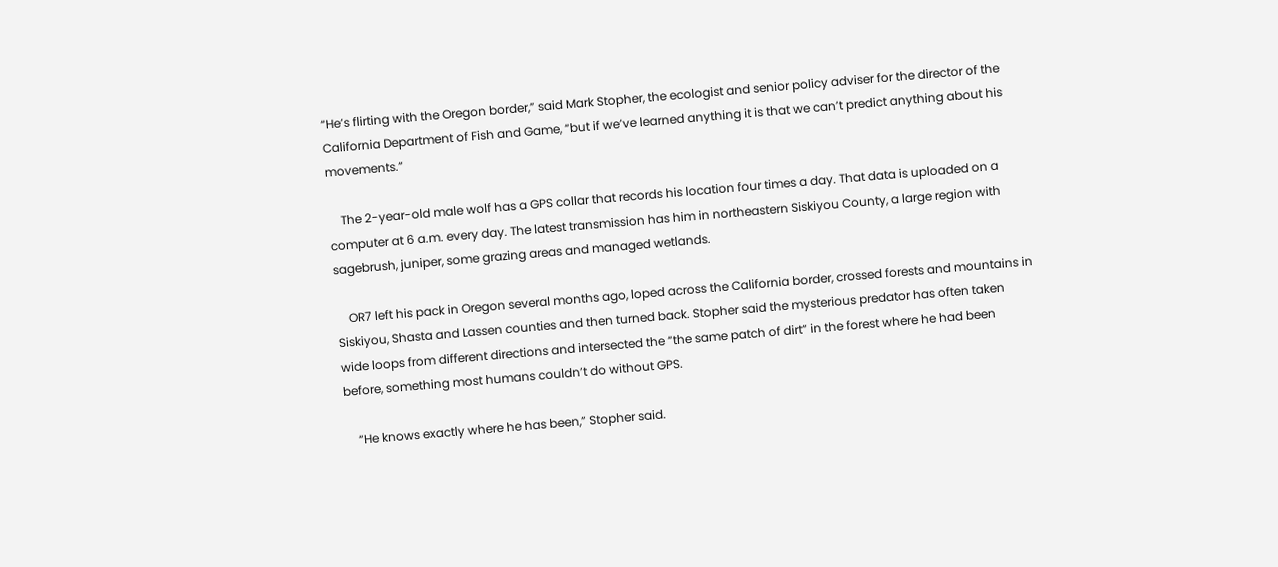“He’s flirting with the Oregon border,” said Mark Stopher, the ecologist and senior policy adviser for the director of the California Department of Fish and Game, “but if we’ve learned anything it is that we can’t predict anything about his movements.”

    The 2-year-old male wolf has a GPS collar that records his location four times a day. That data is uploaded on a computer at 6 a.m. every day. The latest transmission has him in northeastern Siskiyou County, a large region with sagebrush, juniper, some grazing areas and managed wetlands.

    OR7 left his pack in Oregon several months ago, loped across the California border, crossed forests and mountains in Siskiyou, Shasta and Lassen counties and then turned back. Stopher said the mysterious predator has often taken wide loops from different directions and intersected the “the same patch of dirt” in the forest where he had been before, something most humans couldn’t do without GPS.

    “He knows exactly where he has been,” Stopher said.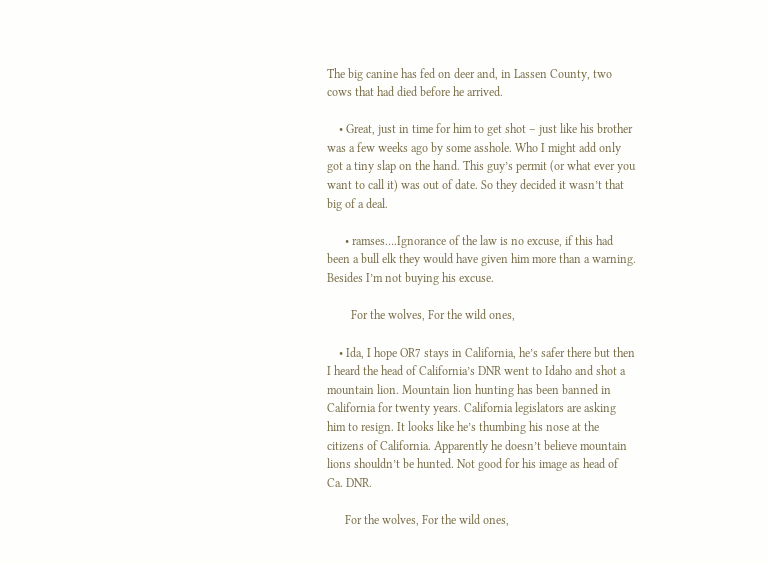The big canine has fed on deer and, in Lassen County, two cows that had died before he arrived.

    • Great, just in time for him to get shot – just like his brother was a few weeks ago by some asshole. Who I might add only got a tiny slap on the hand. This guy’s permit (or what ever you want to call it) was out of date. So they decided it wasn’t that big of a deal.

      • ramses….Ignorance of the law is no excuse, if this had been a bull elk they would have given him more than a warning. Besides I’m not buying his excuse.

        For the wolves, For the wild ones,

    • Ida, I hope OR7 stays in California, he’s safer there but then I heard the head of California’s DNR went to Idaho and shot a mountain lion. Mountain lion hunting has been banned in California for twenty years. California legislators are asking him to resign. It looks like he’s thumbing his nose at the citizens of California. Apparently he doesn’t believe mountain lions shouldn’t be hunted. Not good for his image as head of Ca. DNR.

      For the wolves, For the wild ones,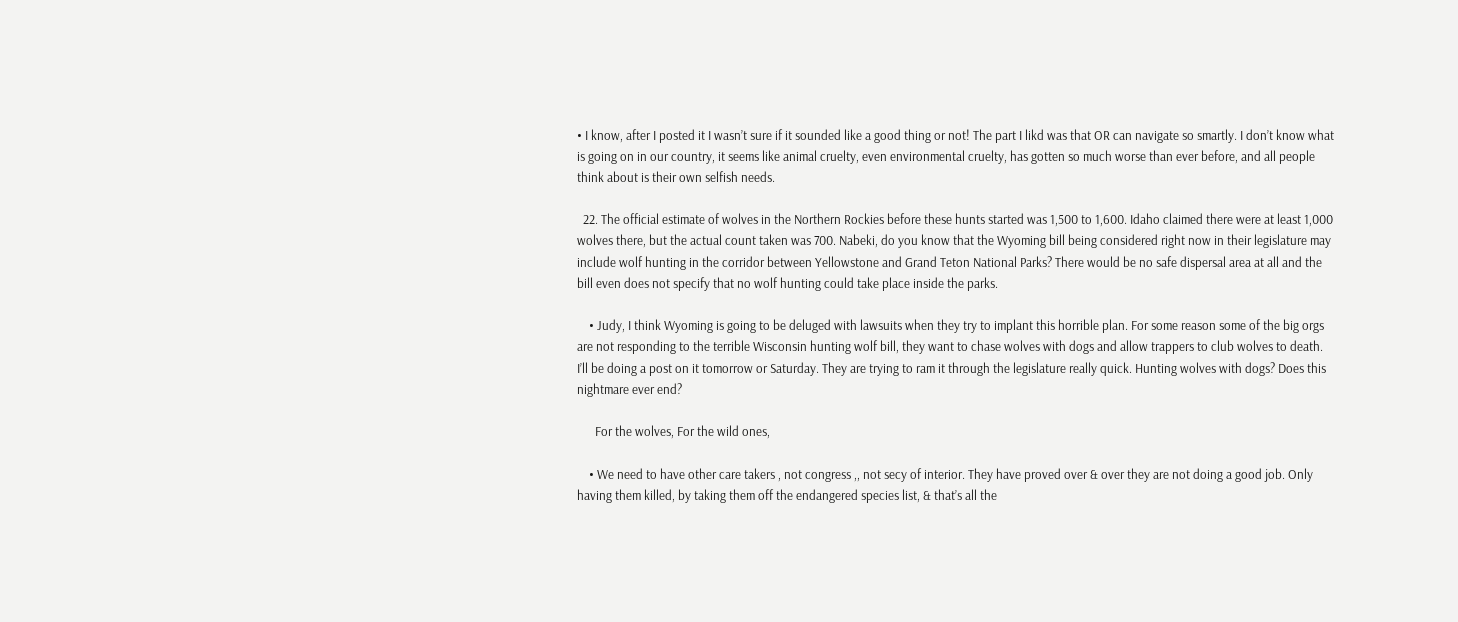• I know, after I posted it I wasn’t sure if it sounded like a good thing or not! The part I likd was that OR can navigate so smartly. I don’t know what is going on in our country, it seems like animal cruelty, even environmental cruelty, has gotten so much worse than ever before, and all people think about is their own selfish needs.

  22. The official estimate of wolves in the Northern Rockies before these hunts started was 1,500 to 1,600. Idaho claimed there were at least 1,000 wolves there, but the actual count taken was 700. Nabeki, do you know that the Wyoming bill being considered right now in their legislature may include wolf hunting in the corridor between Yellowstone and Grand Teton National Parks? There would be no safe dispersal area at all and the bill even does not specify that no wolf hunting could take place inside the parks.

    • Judy, I think Wyoming is going to be deluged with lawsuits when they try to implant this horrible plan. For some reason some of the big orgs are not responding to the terrible Wisconsin hunting wolf bill, they want to chase wolves with dogs and allow trappers to club wolves to death. I’ll be doing a post on it tomorrow or Saturday. They are trying to ram it through the legislature really quick. Hunting wolves with dogs? Does this nightmare ever end?

      For the wolves, For the wild ones,

    • We need to have other care takers , not congress ,, not secy of interior. They have proved over & over they are not doing a good job. Only having them killed, by taking them off the endangered species list, & that’s all the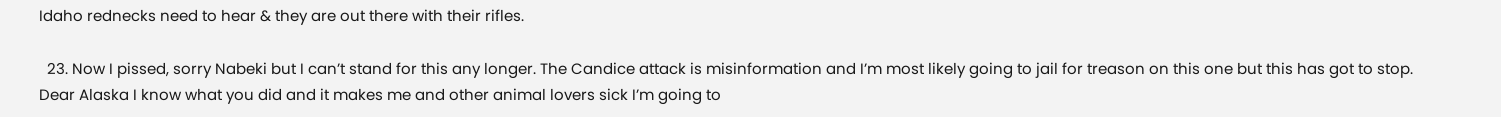Idaho rednecks need to hear & they are out there with their rifles.

  23. Now I pissed, sorry Nabeki but I can’t stand for this any longer. The Candice attack is misinformation and I’m most likely going to jail for treason on this one but this has got to stop. Dear Alaska I know what you did and it makes me and other animal lovers sick I’m going to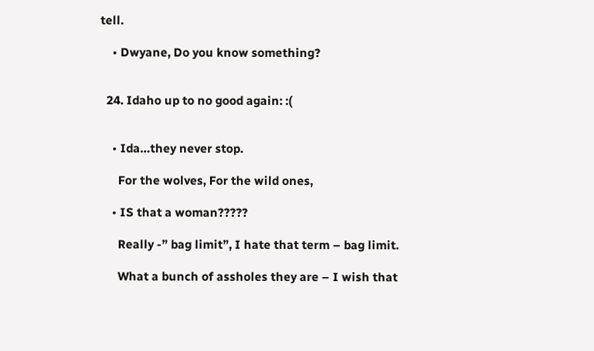tell.

    • Dwyane, Do you know something?


  24. Idaho up to no good again: :(


    • Ida…they never stop.

      For the wolves, For the wild ones,

    • IS that a woman?????

      Really -” bag limit”, I hate that term – bag limit.

      What a bunch of assholes they are – I wish that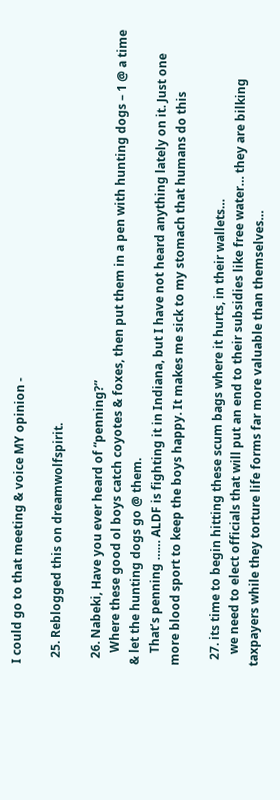I could go to that meeting & voice MY opinion -

  25. Reblogged this on dreamwolfspirit.

  26. Nabeki, Have you ever heard of “penning?”
    Where these good ol boys catch coyotes & foxes, then put them in a pen with hunting dogs – 1 @ a time & let the hunting dogs go @ them.
    That’s penning …… ALDF is fighting it in Indiana, but I have not heard anything lately on it. Just one more blood sport to keep the boys happy. It makes me sick to my stomach that humans do this

  27. its time to begin hitting these scum bags where it hurts, in their wallets…
    we need to elect officials that will put an end to their subsidies like free water… they are bilking taxpayers while they torture life forms far more valuable than themselves…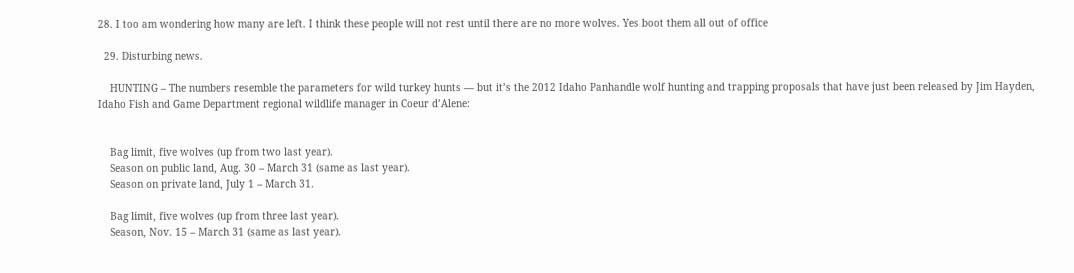28. I too am wondering how many are left. I think these people will not rest until there are no more wolves. Yes boot them all out of office

  29. Disturbing news.

    HUNTING – The numbers resemble the parameters for wild turkey hunts — but it’s the 2012 Idaho Panhandle wolf hunting and trapping proposals that have just been released by Jim Hayden, Idaho Fish and Game Department regional wildlife manager in Coeur d’Alene:


    Bag limit, five wolves (up from two last year).
    Season on public land, Aug. 30 – March 31 (same as last year).
    Season on private land, July 1 – March 31.

    Bag limit, five wolves (up from three last year).
    Season, Nov. 15 – March 31 (same as last year).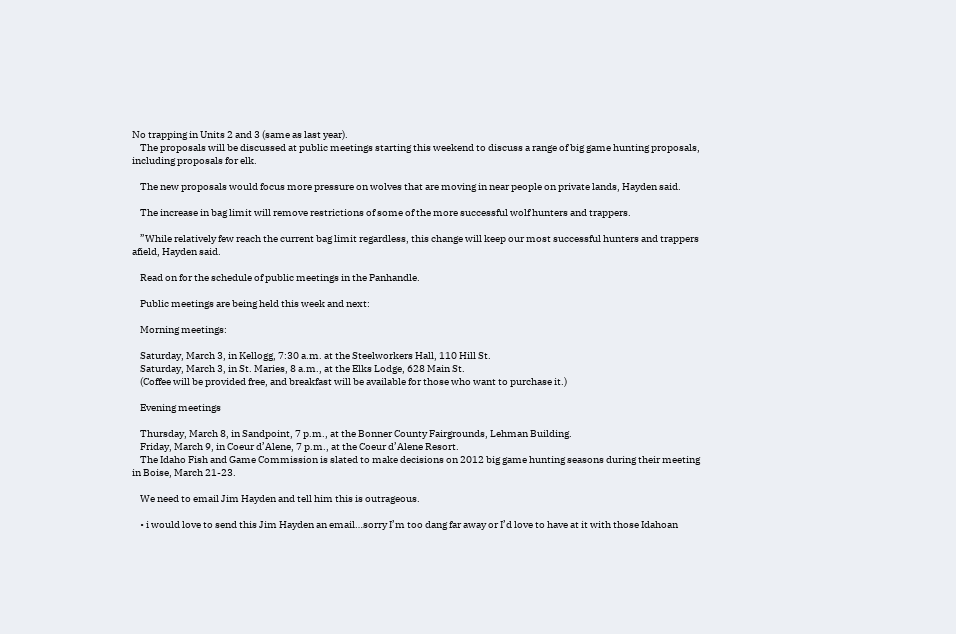No trapping in Units 2 and 3 (same as last year).
    The proposals will be discussed at public meetings starting this weekend to discuss a range of big game hunting proposals, including proposals for elk.

    The new proposals would focus more pressure on wolves that are moving in near people on private lands, Hayden said.

    The increase in bag limit will remove restrictions of some of the more successful wolf hunters and trappers.

    ”While relatively few reach the current bag limit regardless, this change will keep our most successful hunters and trappers afield, Hayden said.

    Read on for the schedule of public meetings in the Panhandle.

    Public meetings are being held this week and next:

    Morning meetings:

    Saturday, March 3, in Kellogg, 7:30 a.m. at the Steelworkers Hall, 110 Hill St.
    Saturday, March 3, in St. Maries, 8 a.m., at the Elks Lodge, 628 Main St.
    (Coffee will be provided free, and breakfast will be available for those who want to purchase it.)

    Evening meetings

    Thursday, March 8, in Sandpoint, 7 p.m., at the Bonner County Fairgrounds, Lehman Building.
    Friday, March 9, in Coeur d’Alene, 7 p.m., at the Coeur d’Alene Resort.
    The Idaho Fish and Game Commission is slated to make decisions on 2012 big game hunting seasons during their meeting in Boise, March 21-23.

    We need to email Jim Hayden and tell him this is outrageous.

    • i would love to send this Jim Hayden an email…sorry I’m too dang far away or I’d love to have at it with those Idahoan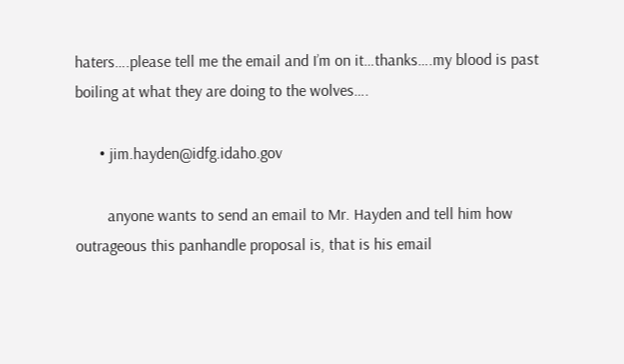haters….please tell me the email and I’m on it…thanks….my blood is past boiling at what they are doing to the wolves….

      • jim.hayden@idfg.idaho.gov

        anyone wants to send an email to Mr. Hayden and tell him how outrageous this panhandle proposal is, that is his email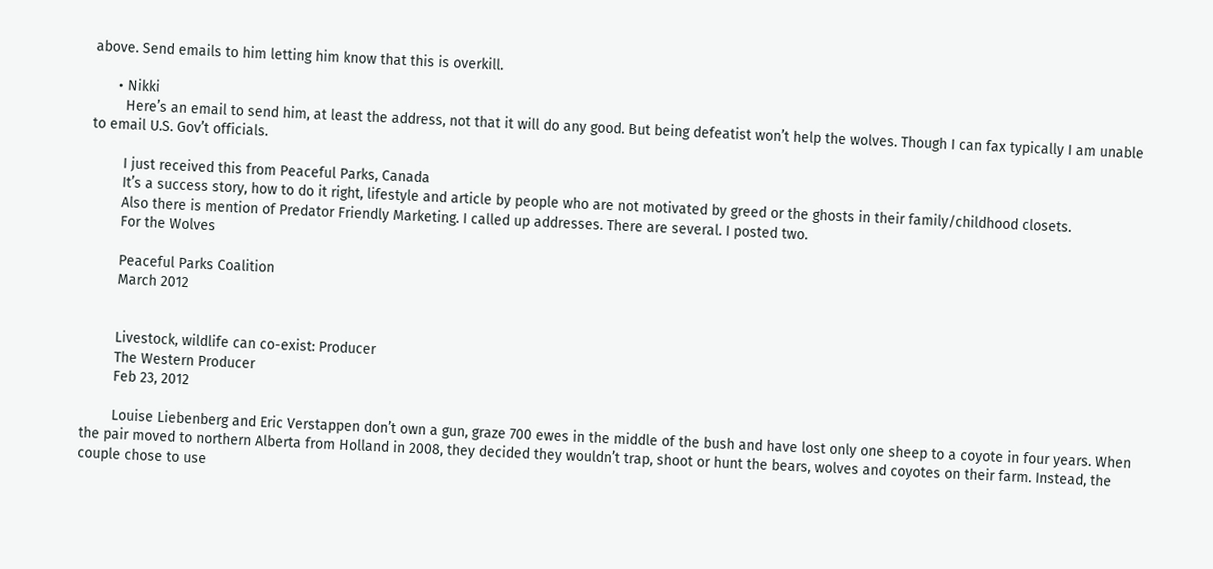above. Send emails to him letting him know that this is overkill.

      • Nikki
        Here’s an email to send him, at least the address, not that it will do any good. But being defeatist won’t help the wolves. Though I can fax typically I am unable to email U.S. Gov’t officials.

        I just received this from Peaceful Parks, Canada
        It’s a success story, how to do it right, lifestyle and article by people who are not motivated by greed or the ghosts in their family/childhood closets.
        Also there is mention of Predator Friendly Marketing. I called up addresses. There are several. I posted two.
        For the Wolves

        Peaceful Parks Coalition
        March 2012


        Livestock, wildlife can co-exist: Producer
        The Western Producer
        Feb 23, 2012

        Louise Liebenberg and Eric Verstappen don’t own a gun, graze 700 ewes in the middle of the bush and have lost only one sheep to a coyote in four years. When the pair moved to northern Alberta from Holland in 2008, they decided they wouldn’t trap, shoot or hunt the bears, wolves and coyotes on their farm. Instead, the couple chose to use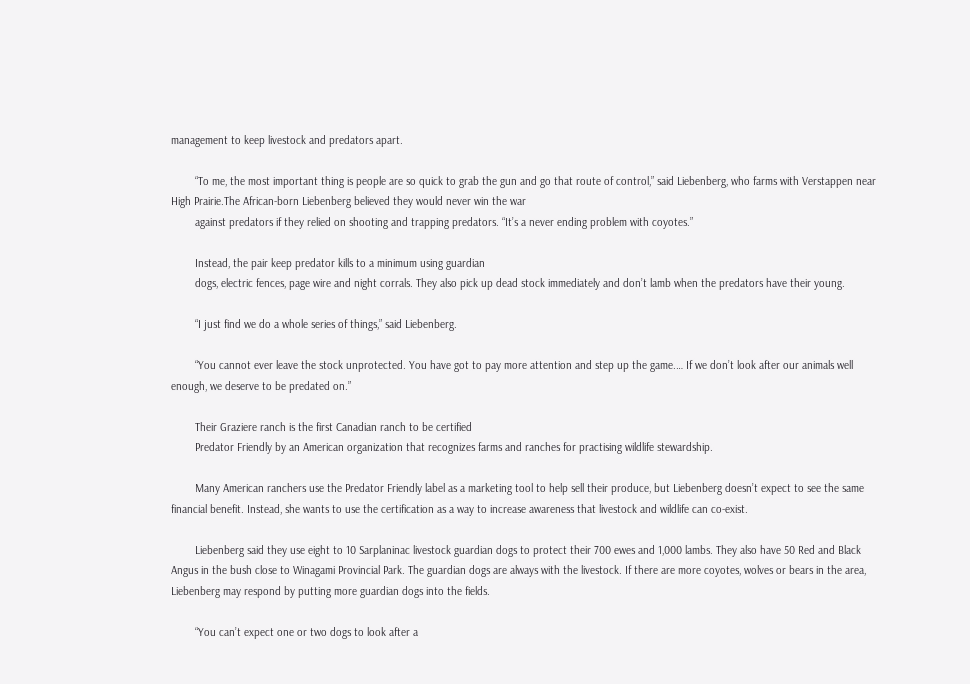management to keep livestock and predators apart.

        “To me, the most important thing is people are so quick to grab the gun and go that route of control,” said Liebenberg, who farms with Verstappen near High Prairie.The African-born Liebenberg believed they would never win the war
        against predators if they relied on shooting and trapping predators. “It’s a never ending problem with coyotes.”

        Instead, the pair keep predator kills to a minimum using guardian
        dogs, electric fences, page wire and night corrals. They also pick up dead stock immediately and don’t lamb when the predators have their young.

        “I just find we do a whole series of things,” said Liebenberg.

        “You cannot ever leave the stock unprotected. You have got to pay more attention and step up the game.… If we don’t look after our animals well enough, we deserve to be predated on.”

        Their Graziere ranch is the first Canadian ranch to be certified
        Predator Friendly by an American organization that recognizes farms and ranches for practising wildlife stewardship.

        Many American ranchers use the Predator Friendly label as a marketing tool to help sell their produce, but Liebenberg doesn’t expect to see the same financial benefit. Instead, she wants to use the certification as a way to increase awareness that livestock and wildlife can co-exist.

        Liebenberg said they use eight to 10 Sarplaninac livestock guardian dogs to protect their 700 ewes and 1,000 lambs. They also have 50 Red and Black Angus in the bush close to Winagami Provincial Park. The guardian dogs are always with the livestock. If there are more coyotes, wolves or bears in the area, Liebenberg may respond by putting more guardian dogs into the fields.

        “You can’t expect one or two dogs to look after a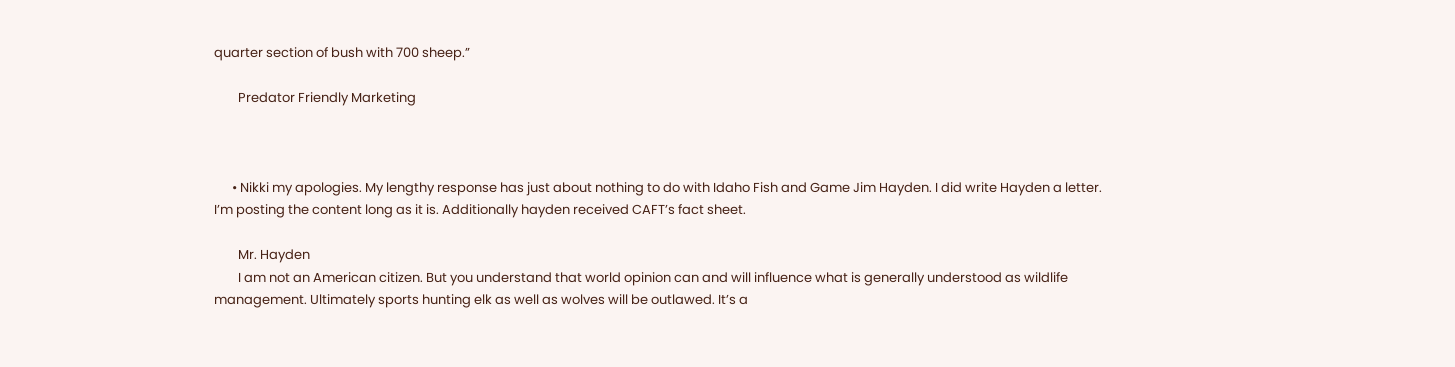quarter section of bush with 700 sheep.”

        Predator Friendly Marketing



      • Nikki my apologies. My lengthy response has just about nothing to do with Idaho Fish and Game Jim Hayden. I did write Hayden a letter. I’m posting the content long as it is. Additionally hayden received CAFT’s fact sheet.

        Mr. Hayden
        I am not an American citizen. But you understand that world opinion can and will influence what is generally understood as wildlife management. Ultimately sports hunting elk as well as wolves will be outlawed. It’s a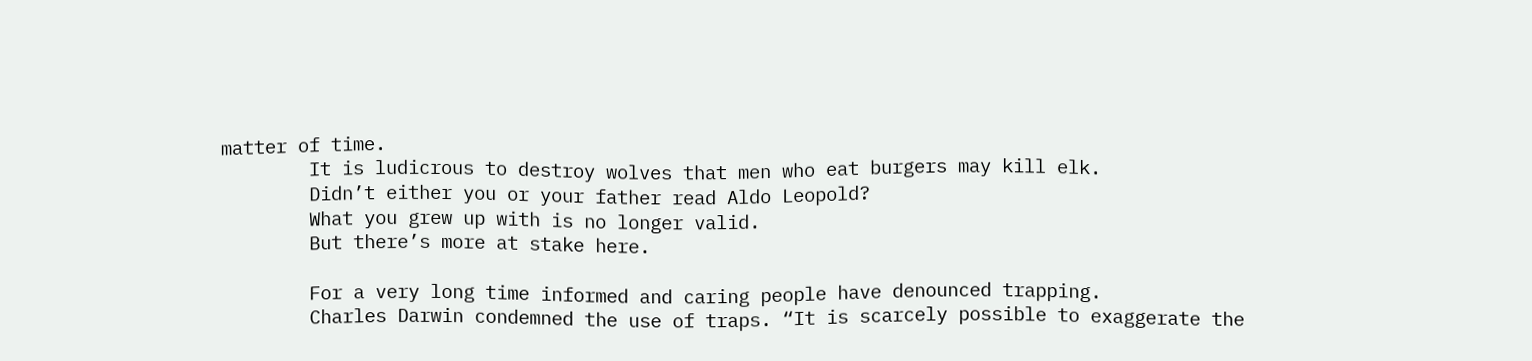matter of time.
        It is ludicrous to destroy wolves that men who eat burgers may kill elk.
        Didn’t either you or your father read Aldo Leopold?
        What you grew up with is no longer valid.
        But there’s more at stake here.

        For a very long time informed and caring people have denounced trapping.
        Charles Darwin condemned the use of traps. “It is scarcely possible to exaggerate the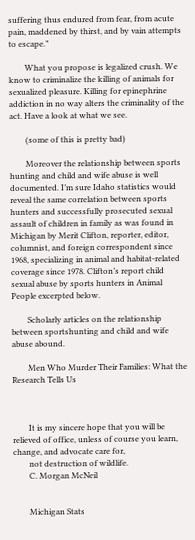suffering thus endured from fear, from acute pain, maddened by thirst, and by vain attempts to escape.”

        What you propose is legalized crush. We know to criminalize the killing of animals for sexualized pleasure. Killing for epinephrine addiction in no way alters the criminality of the act. Have a look at what we see.

        (some of this is pretty bad)

        Moreover the relationship between sports hunting and child and wife abuse is well documented. I’m sure Idaho statistics would reveal the same correlation between sports hunters and successfully prosecuted sexual assault of children in family as was found in Michigan by Merit Clifton, reporter, editor, columnist, and foreign correspondent since 1968, specializing in animal and habitat-related coverage since 1978. Clifton’s report child sexual abuse by sports hunters in Animal People excerpted below.

        Scholarly articles on the relationship between sportshunting and child and wife abuse abound.

        Men Who Murder Their Families: What the Research Tells Us



        It is my sincere hope that you will be relieved of office, unless of course you learn, change, and advocate care for,
        not destruction of wildlife.
        C. Morgan McNeil


        Michigan Stats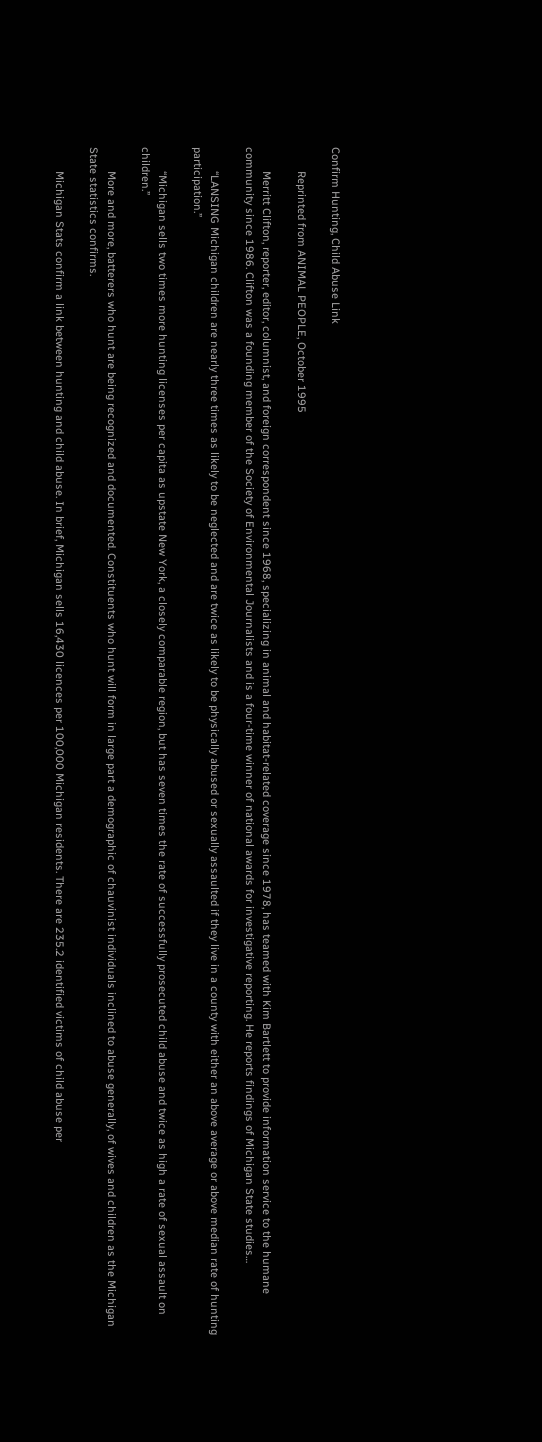Confirm Hunting, Child Abuse Link

        Reprinted from ANIMAL PEOPLE, October 1995

        Merritt Clifton, reporter, editor, columnist, and foreign correspondent since 1968, specializing in animal and habitat-related coverage since 1978, has teamed with Kim Bartlett to provide information service to the humane community since 1986. Clifton was a founding member of the Society of Environmental Journalists and is a four-time winner of national awards for investigative reporting. He reports findings of Michigan State studies…

        “LANSING Michigan children are nearly three times as likely to be neglected and are twice as likely to be physically abused or sexually assaulted if they live in a county with either an above average or above median rate of hunting participation.”

        “Michigan sells two times more hunting licenses per capita as upstate New York, a closely comparable region, but has seven times the rate of successfully prosecuted child abuse and twice as high a rate of sexual assault on children.”

        More and more, batterers who hunt are being recognized and documented. Constituents who hunt will form in large part a demographic of chauvinist individuals inclined to abuse generally, of wives and children as the Michigan State statistics confirms.

        Michigan Stats confirm a link between hunting and child abuse. In brief, Michigan sells 16,430 licences per 100,000 Michigan residents. There are 235.2 identified victims of child abuse per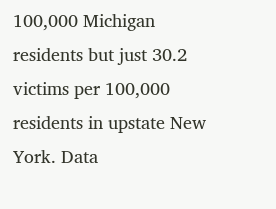100,000 Michigan residents but just 30.2 victims per 100,000 residents in upstate New York. Data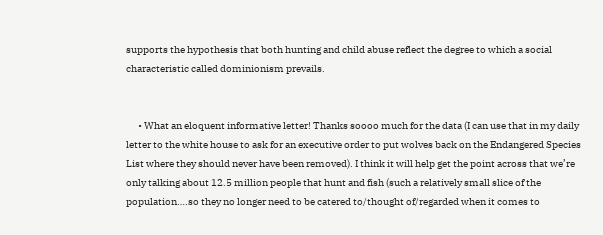supports the hypothesis that both hunting and child abuse reflect the degree to which a social characteristic called dominionism prevails.


      • What an eloquent informative letter! Thanks soooo much for the data (I can use that in my daily letter to the white house to ask for an executive order to put wolves back on the Endangered Species List where they should never have been removed). I think it will help get the point across that we’re only talking about 12.5 million people that hunt and fish (such a relatively small slice of the population….so they no longer need to be catered to/thought of/regarded when it comes to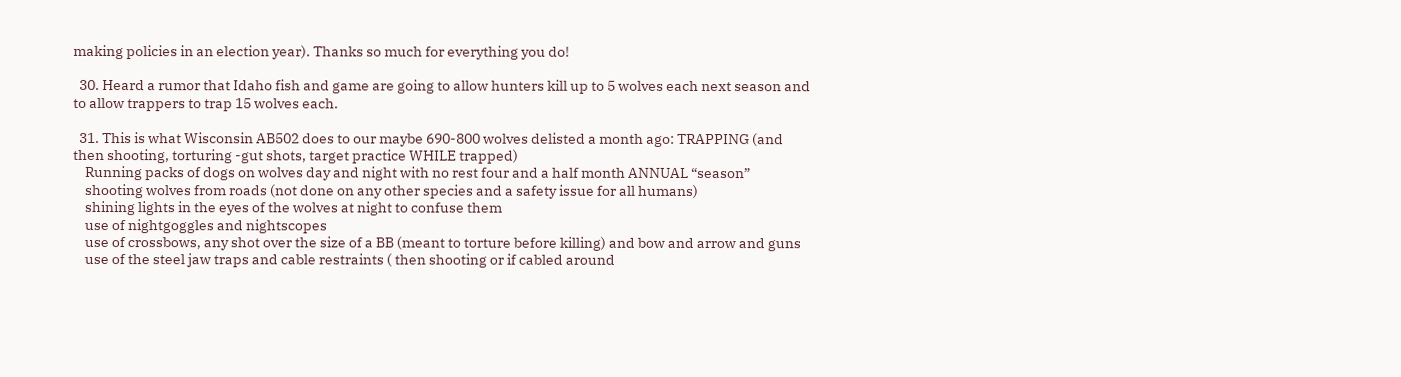making policies in an election year). Thanks so much for everything you do!

  30. Heard a rumor that Idaho fish and game are going to allow hunters kill up to 5 wolves each next season and to allow trappers to trap 15 wolves each.

  31. This is what Wisconsin AB502 does to our maybe 690-800 wolves delisted a month ago: TRAPPING (and then shooting, torturing -gut shots, target practice WHILE trapped)
    Running packs of dogs on wolves day and night with no rest four and a half month ANNUAL “season”
    shooting wolves from roads (not done on any other species and a safety issue for all humans)
    shining lights in the eyes of the wolves at night to confuse them
    use of nightgoggles and nightscopes
    use of crossbows, any shot over the size of a BB (meant to torture before killing) and bow and arrow and guns
    use of the steel jaw traps and cable restraints ( then shooting or if cabled around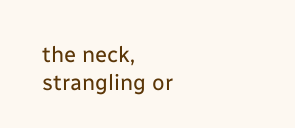the neck, strangling or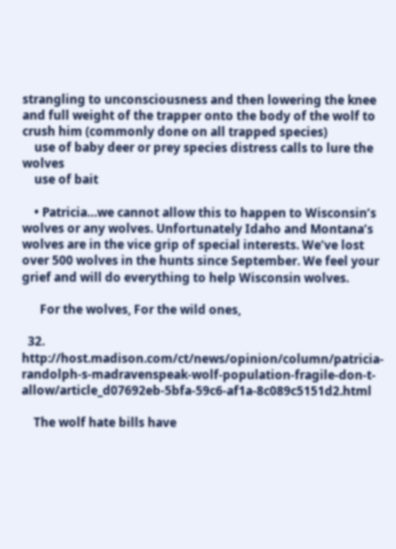strangling to unconsciousness and then lowering the knee and full weight of the trapper onto the body of the wolf to crush him (commonly done on all trapped species)
    use of baby deer or prey species distress calls to lure the wolves
    use of bait

    • Patricia…we cannot allow this to happen to Wisconsin’s wolves or any wolves. Unfortunately Idaho and Montana’s wolves are in the vice grip of special interests. We’ve lost over 500 wolves in the hunts since September. We feel your grief and will do everything to help Wisconsin wolves.

      For the wolves, For the wild ones,

  32. http://host.madison.com/ct/news/opinion/column/patricia-randolph-s-madravenspeak-wolf-population-fragile-don-t-allow/article_d07692eb-5bfa-59c6-af1a-8c089c5151d2.html

    The wolf hate bills have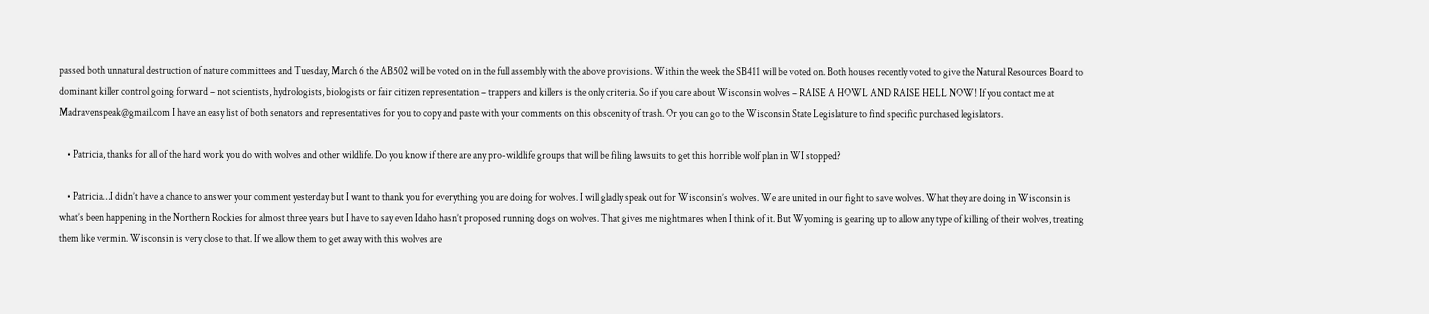passed both unnatural destruction of nature committees and Tuesday, March 6 the AB502 will be voted on in the full assembly with the above provisions. Within the week the SB411 will be voted on. Both houses recently voted to give the Natural Resources Board to dominant killer control going forward – not scientists, hydrologists, biologists or fair citizen representation – trappers and killers is the only criteria. So if you care about Wisconsin wolves – RAISE A HOWL AND RAISE HELL NOW! If you contact me at Madravenspeak@gmail.com I have an easy list of both senators and representatives for you to copy and paste with your comments on this obscenity of trash. Or you can go to the Wisconsin State Legislature to find specific purchased legislators.

    • Patricia, thanks for all of the hard work you do with wolves and other wildlife. Do you know if there are any pro-wildlife groups that will be filing lawsuits to get this horrible wolf plan in WI stopped?

    • Patricia…I didn’t have a chance to answer your comment yesterday but I want to thank you for everything you are doing for wolves. I will gladly speak out for Wisconsin’s wolves. We are united in our fight to save wolves. What they are doing in Wisconsin is what’s been happening in the Northern Rockies for almost three years but I have to say even Idaho hasn’t proposed running dogs on wolves. That gives me nightmares when I think of it. But Wyoming is gearing up to allow any type of killing of their wolves, treating them like vermin. Wisconsin is very close to that. If we allow them to get away with this wolves are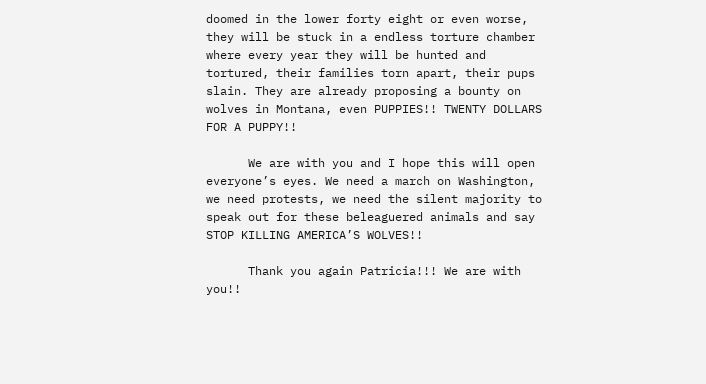doomed in the lower forty eight or even worse, they will be stuck in a endless torture chamber where every year they will be hunted and tortured, their families torn apart, their pups slain. They are already proposing a bounty on wolves in Montana, even PUPPIES!! TWENTY DOLLARS FOR A PUPPY!!

      We are with you and I hope this will open everyone’s eyes. We need a march on Washington, we need protests, we need the silent majority to speak out for these beleaguered animals and say STOP KILLING AMERICA’S WOLVES!!

      Thank you again Patricia!!! We are with you!!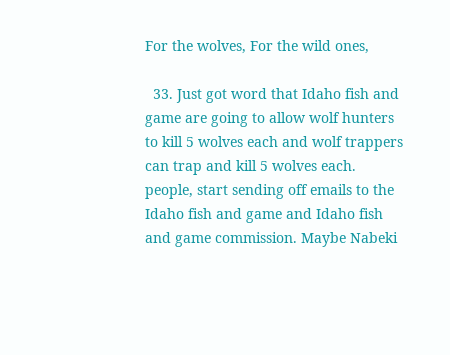For the wolves, For the wild ones,

  33. Just got word that Idaho fish and game are going to allow wolf hunters to kill 5 wolves each and wolf trappers can trap and kill 5 wolves each. people, start sending off emails to the Idaho fish and game and Idaho fish and game commission. Maybe Nabeki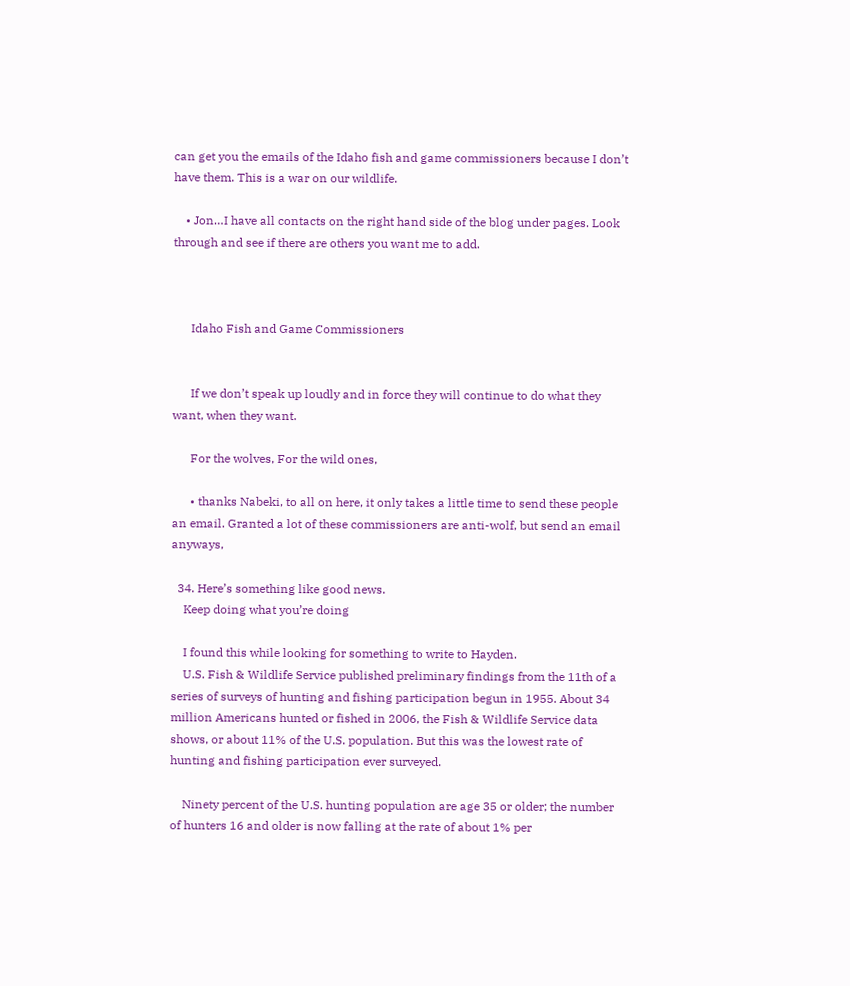can get you the emails of the Idaho fish and game commissioners because I don’t have them. This is a war on our wildlife.

    • Jon…I have all contacts on the right hand side of the blog under pages. Look through and see if there are others you want me to add.



      Idaho Fish and Game Commissioners


      If we don’t speak up loudly and in force they will continue to do what they want, when they want.

      For the wolves, For the wild ones,

      • thanks Nabeki, to all on here, it only takes a little time to send these people an email. Granted a lot of these commissioners are anti-wolf, but send an email anyways,

  34. Here’s something like good news.
    Keep doing what you’re doing

    I found this while looking for something to write to Hayden.
    U.S. Fish & Wildlife Service published preliminary findings from the 11th of a series of surveys of hunting and fishing participation begun in 1955. About 34 million Americans hunted or fished in 2006, the Fish & Wildlife Service data shows, or about 11% of the U.S. population. But this was the lowest rate of hunting and fishing participation ever surveyed.

    Ninety percent of the U.S. hunting population are age 35 or older; the number of hunters 16 and older is now falling at the rate of about 1% per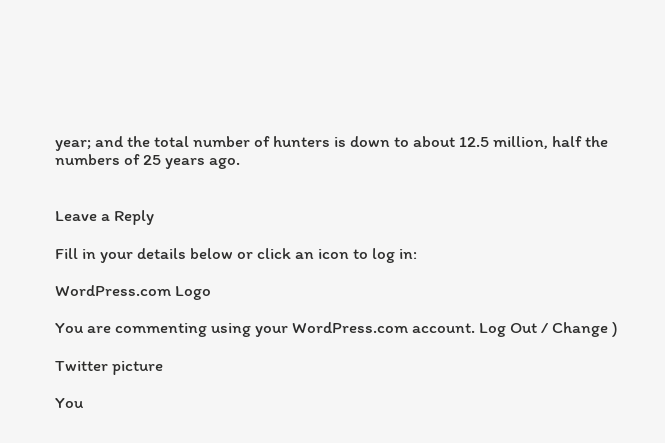year; and the total number of hunters is down to about 12.5 million, half the numbers of 25 years ago.


Leave a Reply

Fill in your details below or click an icon to log in:

WordPress.com Logo

You are commenting using your WordPress.com account. Log Out / Change )

Twitter picture

You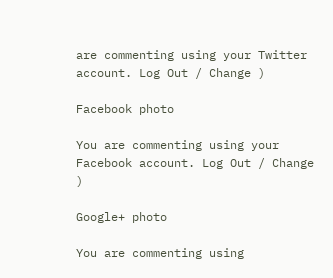are commenting using your Twitter account. Log Out / Change )

Facebook photo

You are commenting using your Facebook account. Log Out / Change )

Google+ photo

You are commenting using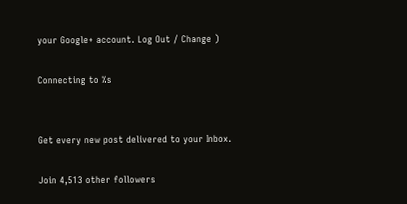your Google+ account. Log Out / Change )

Connecting to %s


Get every new post delivered to your Inbox.

Join 4,513 other followers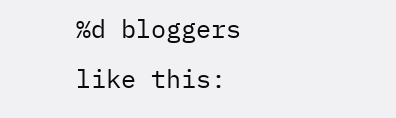%d bloggers like this: